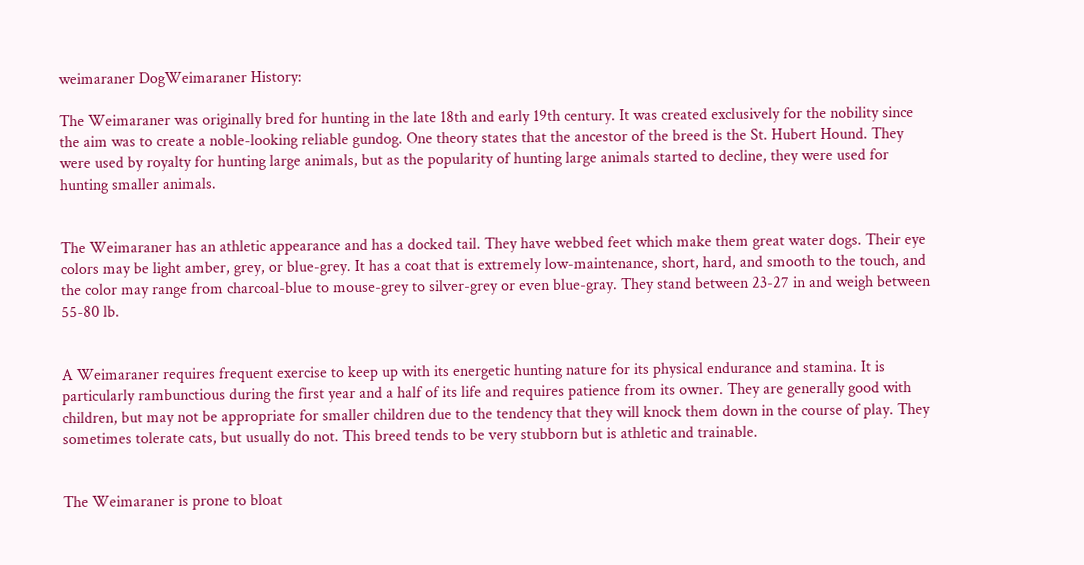weimaraner DogWeimaraner History:

The Weimaraner was originally bred for hunting in the late 18th and early 19th century. It was created exclusively for the nobility since the aim was to create a noble-looking reliable gundog. One theory states that the ancestor of the breed is the St. Hubert Hound. They were used by royalty for hunting large animals, but as the popularity of hunting large animals started to decline, they were used for hunting smaller animals.


The Weimaraner has an athletic appearance and has a docked tail. They have webbed feet which make them great water dogs. Their eye colors may be light amber, grey, or blue-grey. It has a coat that is extremely low-maintenance, short, hard, and smooth to the touch, and the color may range from charcoal-blue to mouse-grey to silver-grey or even blue-gray. They stand between 23-27 in and weigh between 55-80 lb.


A Weimaraner requires frequent exercise to keep up with its energetic hunting nature for its physical endurance and stamina. It is particularly rambunctious during the first year and a half of its life and requires patience from its owner. They are generally good with children, but may not be appropriate for smaller children due to the tendency that they will knock them down in the course of play. They sometimes tolerate cats, but usually do not. This breed tends to be very stubborn but is athletic and trainable.


The Weimaraner is prone to bloat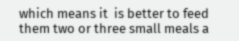which means it  is better to feed them two or three small meals a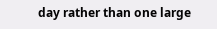day rather than one large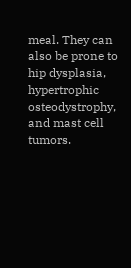meal. They can also be prone to hip dysplasia, hypertrophic osteodystrophy, and mast cell tumors.